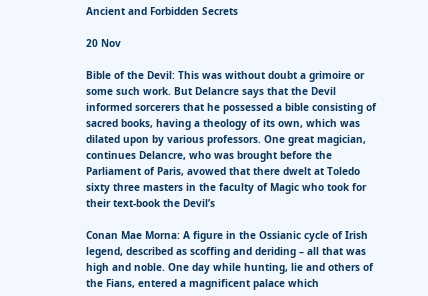Ancient and Forbidden Secrets

20 Nov

Bible of the Devil: This was without doubt a grimoire or some such work. But Delancre says that the Devil informed sorcerers that he possessed a bible consisting of sacred books, having a theology of its own, which was dilated upon by various professors. One great magician, continues Delancre, who was brought before the Parliament of Paris, avowed that there dwelt at Toledo sixty three masters in the faculty of Magic who took for their text-book the Devil’s

Conan Mae Morna: A figure in the Ossianic cycle of Irish legend, described as scoffing and deriding – all that was high and noble. One day while hunting, lie and others of the Fians, entered a magnificent palace which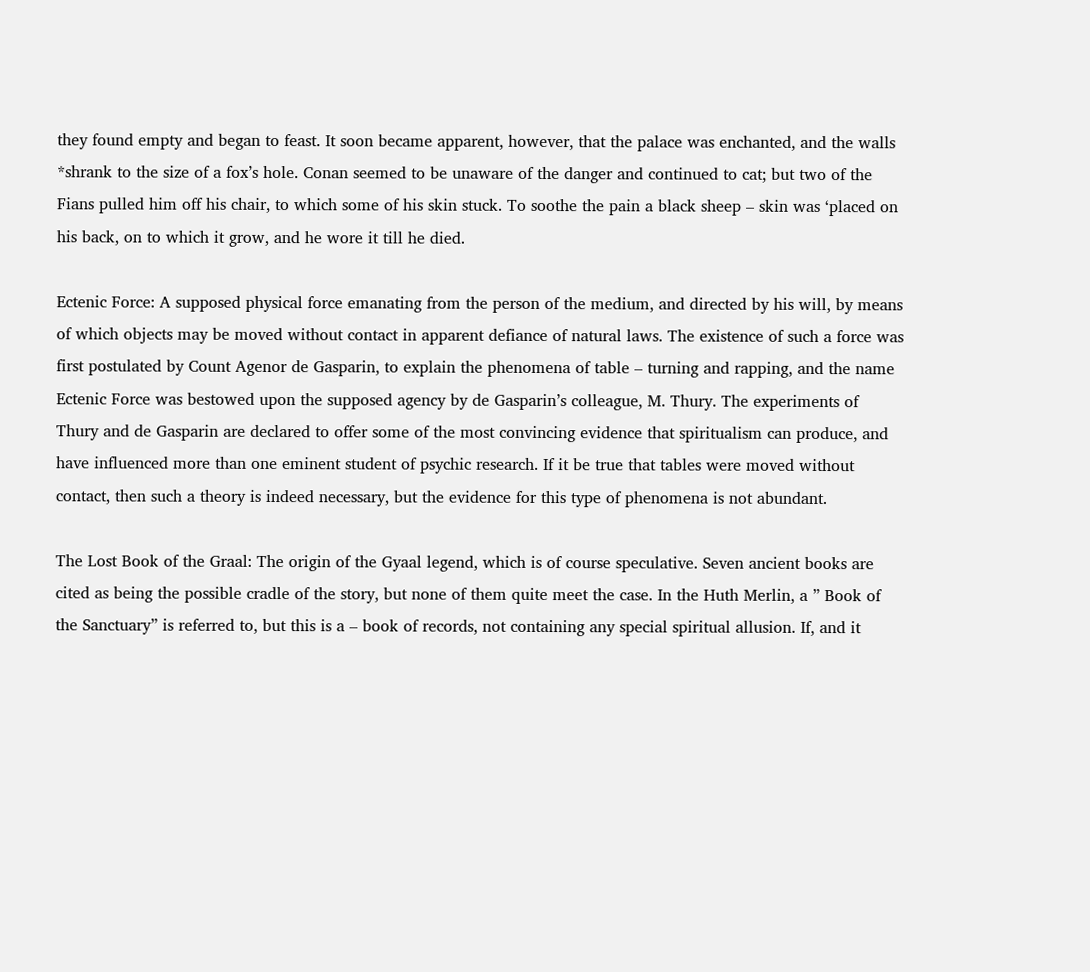they found empty and began to feast. It soon became apparent, however, that the palace was enchanted, and the walls *shrank to the size of a fox’s hole. Conan seemed to be unaware of the danger and continued to cat; but two of the Fians pulled him off his chair, to which some of his skin stuck. To soothe the pain a black sheep – skin was ‘placed on his back, on to which it grow, and he wore it till he died.

Ectenic Force: A supposed physical force emanating from the person of the medium, and directed by his will, by means of which objects may be moved without contact in apparent defiance of natural laws. The existence of such a force was first postulated by Count Agenor de Gasparin, to explain the phenomena of table – turning and rapping, and the name Ectenic Force was bestowed upon the supposed agency by de Gasparin’s colleague, M. Thury. The experiments of Thury and de Gasparin are declared to offer some of the most convincing evidence that spiritualism can produce, and have influenced more than one eminent student of psychic research. If it be true that tables were moved without contact, then such a theory is indeed necessary, but the evidence for this type of phenomena is not abundant.

The Lost Book of the Graal: The origin of the Gyaal legend, which is of course speculative. Seven ancient books are cited as being the possible cradle of the story, but none of them quite meet the case. In the Huth Merlin, a ” Book of the Sanctuary” is referred to, but this is a – book of records, not containing any special spiritual allusion. If, and it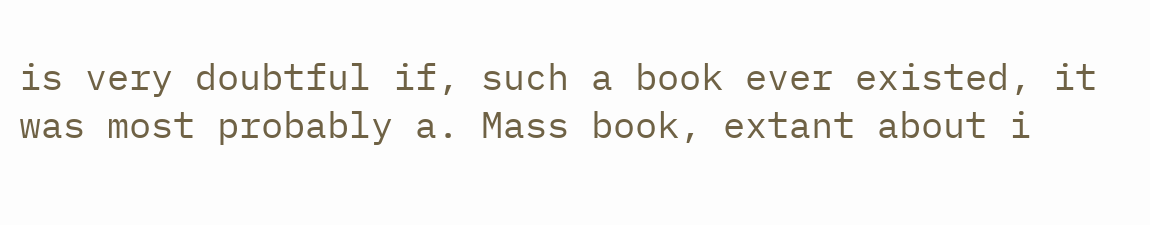is very doubtful if, such a book ever existed, it was most probably a. Mass book, extant about i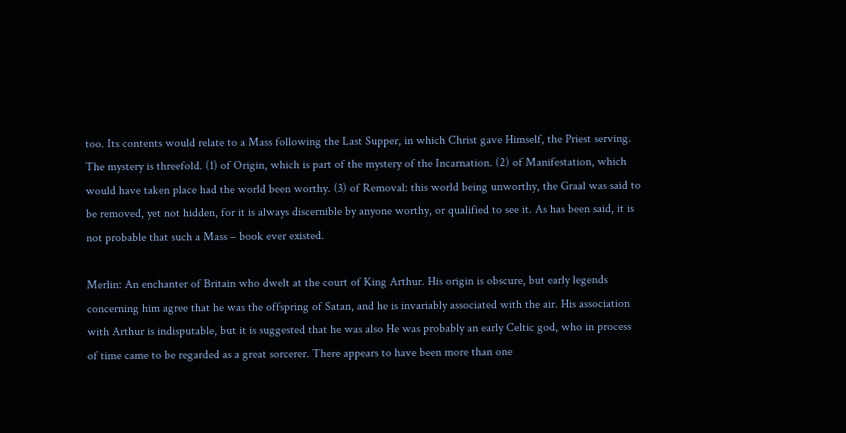too. Its contents would relate to a Mass following the Last Supper, in which Christ gave Himself, the Priest serving. The mystery is threefold. (1) of Origin, which is part of the mystery of the Incarnation. (2) of Manifestation, which would have taken place had the world been worthy. (3) of Removal: this world being unworthy, the Graal was said to be removed, yet not hidden, for it is always discernible by anyone worthy, or qualified to see it. As has been said, it is not probable that such a Mass – book ever existed.

Merlin: An enchanter of Britain who dwelt at the court of King Arthur. His origin is obscure, but early legends concerning him agree that he was the offspring of Satan, and he is invariably associated with the air. His association with Arthur is indisputable, but it is suggested that he was also He was probably an early Celtic god, who in process of time came to be regarded as a great sorcerer. There appears to have been more than one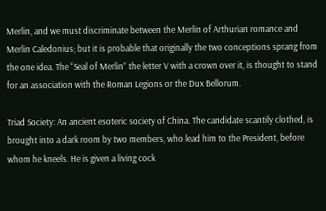Merlin, and we must discriminate between the Merlin of Arthurian romance and Merlin Caledonius; but it is probable that originally the two conceptions sprang from the one idea. The “Seal of Merlin” the letter V with a crown over it, is thought to stand for an association with the Roman Legions or the Dux Bellorum.

Triad Society: An ancient esoteric society of China. The candidate scantily clothed, is brought into a dark room by two members, who lead him to the President, before whom he kneels. He is given a living cock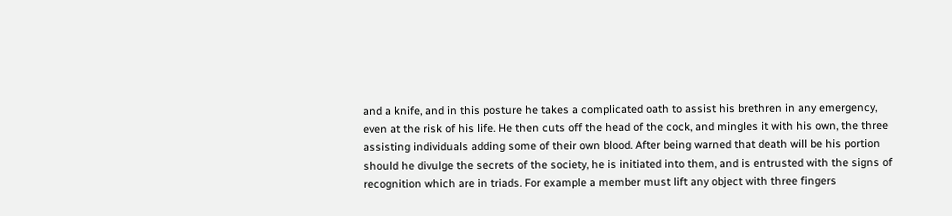and a knife, and in this posture he takes a complicated oath to assist his brethren in any emergency, even at the risk of his life. He then cuts off the head of the cock, and mingles it with his own, the three assisting individuals adding some of their own blood. After being warned that death will be his portion should he divulge the secrets of the society, he is initiated into them, and is entrusted with the signs of recognition which are in triads. For example a member must lift any object with three fingers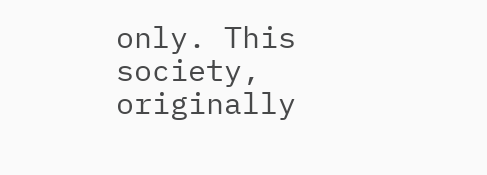only. This society, originally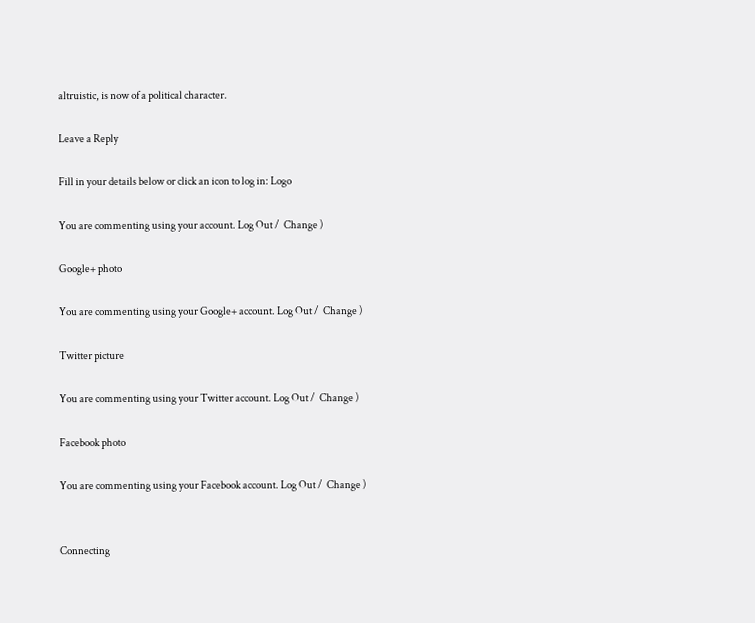altruistic, is now of a political character.

Leave a Reply

Fill in your details below or click an icon to log in: Logo

You are commenting using your account. Log Out /  Change )

Google+ photo

You are commenting using your Google+ account. Log Out /  Change )

Twitter picture

You are commenting using your Twitter account. Log Out /  Change )

Facebook photo

You are commenting using your Facebook account. Log Out /  Change )


Connecting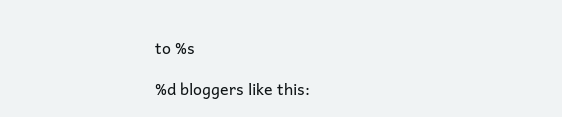to %s

%d bloggers like this: